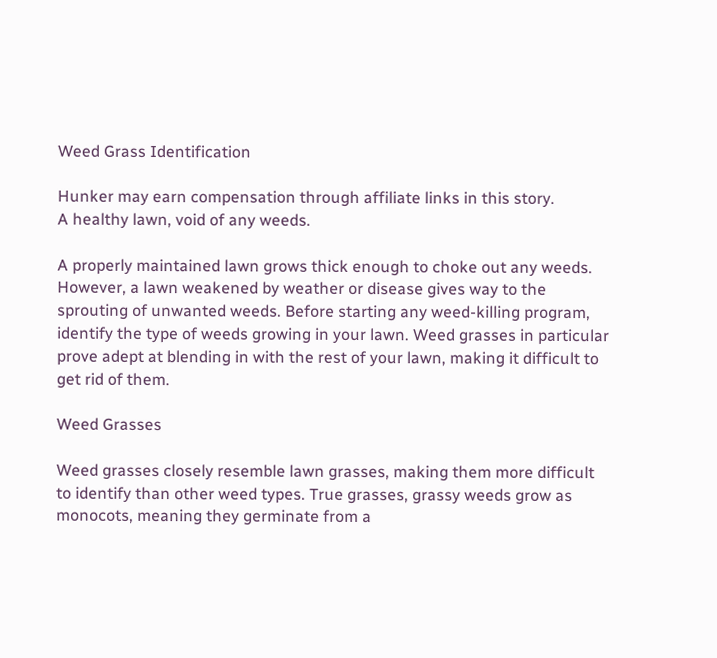Weed Grass Identification

Hunker may earn compensation through affiliate links in this story.
A healthy lawn, void of any weeds.

A properly maintained lawn grows thick enough to choke out any weeds. However, a lawn weakened by weather or disease gives way to the sprouting of unwanted weeds. Before starting any weed-killing program, identify the type of weeds growing in your lawn. Weed grasses in particular prove adept at blending in with the rest of your lawn, making it difficult to get rid of them.

Weed Grasses

Weed grasses closely resemble lawn grasses, making them more difficult to identify than other weed types. True grasses, grassy weeds grow as monocots, meaning they germinate from a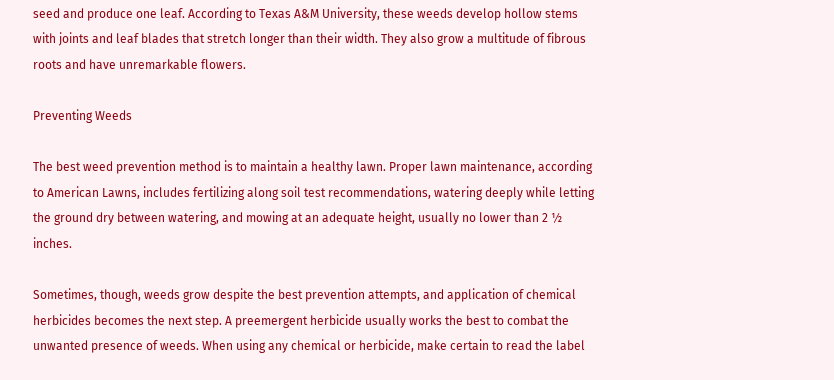seed and produce one leaf. According to Texas A&M University, these weeds develop hollow stems with joints and leaf blades that stretch longer than their width. They also grow a multitude of fibrous roots and have unremarkable flowers.

Preventing Weeds

The best weed prevention method is to maintain a healthy lawn. Proper lawn maintenance, according to American Lawns, includes fertilizing along soil test recommendations, watering deeply while letting the ground dry between watering, and mowing at an adequate height, usually no lower than 2 ½ inches.

Sometimes, though, weeds grow despite the best prevention attempts, and application of chemical herbicides becomes the next step. A preemergent herbicide usually works the best to combat the unwanted presence of weeds. When using any chemical or herbicide, make certain to read the label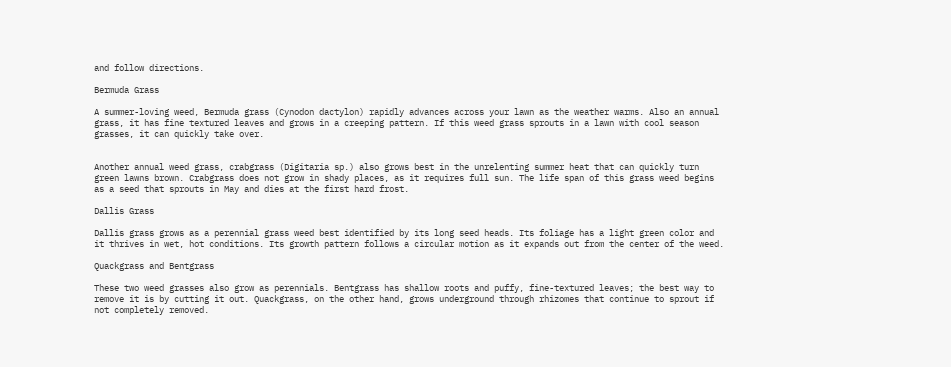and follow directions.

Bermuda Grass

A summer-loving weed, Bermuda grass (Cynodon dactylon) rapidly advances across your lawn as the weather warms. Also an annual grass, it has fine textured leaves and grows in a creeping pattern. If this weed grass sprouts in a lawn with cool season grasses, it can quickly take over.


Another annual weed grass, crabgrass (Digitaria sp.) also grows best in the unrelenting summer heat that can quickly turn green lawns brown. Crabgrass does not grow in shady places, as it requires full sun. The life span of this grass weed begins as a seed that sprouts in May and dies at the first hard frost.

Dallis Grass

Dallis grass grows as a perennial grass weed best identified by its long seed heads. Its foliage has a light green color and it thrives in wet, hot conditions. Its growth pattern follows a circular motion as it expands out from the center of the weed.

Quackgrass and Bentgrass

These two weed grasses also grow as perennials. Bentgrass has shallow roots and puffy, fine-textured leaves; the best way to remove it is by cutting it out. Quackgrass, on the other hand, grows underground through rhizomes that continue to sprout if not completely removed.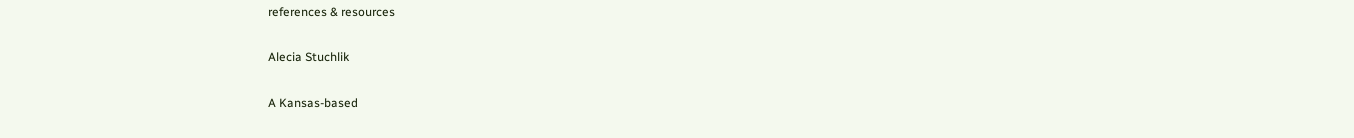references & resources

Alecia Stuchlik

A Kansas-based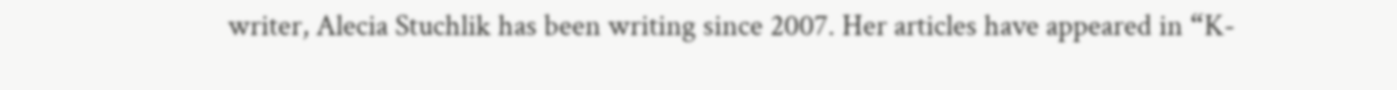writer, Alecia Stuchlik has been writing since 2007. Her articles have appeared in “K-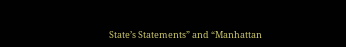State’s Statements” and “Manhattan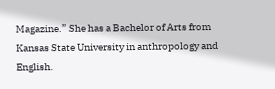Magazine.” She has a Bachelor of Arts from Kansas State University in anthropology and English.